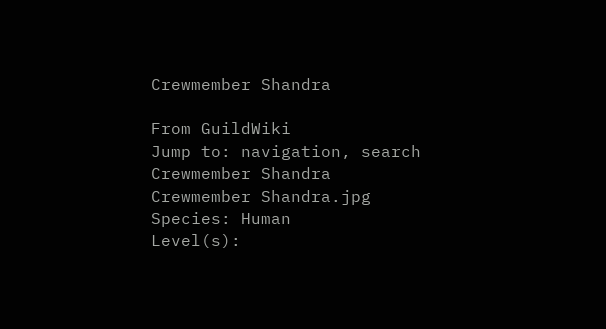Crewmember Shandra

From GuildWiki
Jump to: navigation, search
Crewmember Shandra
Crewmember Shandra.jpg
Species: Human
Level(s):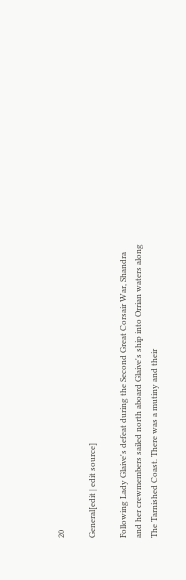20

General[edit | edit source]

Following Lady Glaive's defeat during the Second Great Corsair War, Shandra and her crewmembers sailed north aboard Glaive's ship into Orrian waters along The Tarnished Coast. There was a mutiny and their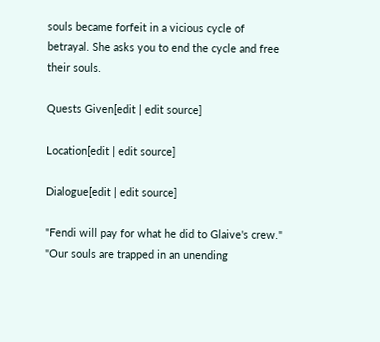souls became forfeit in a vicious cycle of betrayal. She asks you to end the cycle and free their souls.

Quests Given[edit | edit source]

Location[edit | edit source]

Dialogue[edit | edit source]

"Fendi will pay for what he did to Glaive's crew."
"Our souls are trapped in an unending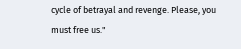cycle of betrayal and revenge. Please, you must free us."